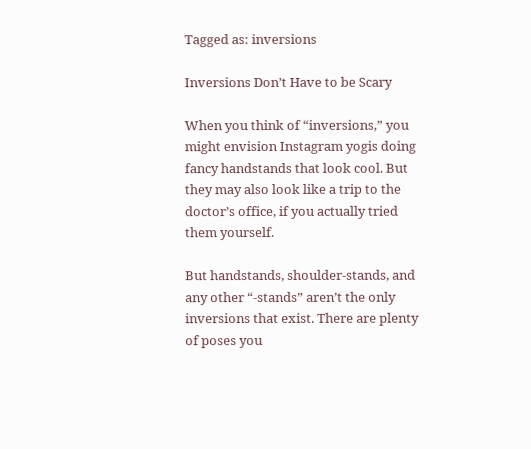Tagged as: inversions

Inversions Don’t Have to be Scary

When you think of “inversions,” you might envision Instagram yogis doing fancy handstands that look cool. But they may also look like a trip to the doctor’s office, if you actually tried them yourself.

But handstands, shoulder-stands, and any other “-stands” aren’t the only inversions that exist. There are plenty of poses you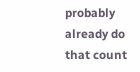probably already do that count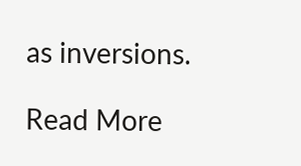as inversions.

Read More